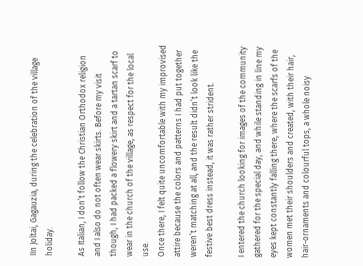IIn Joltai, Gagauzia, during the celebration of the village holiday.

As Italian, I don’t follow the Christian Orthodox religion and I also do not often wear skirts. Before my visit though, I had packed a flowery skirt and a tartan scarf to wear in the church of the village, as respect for the local use.
Once there, I felt quite uncomfortable with my improvised attire because the colors and patterns I had put together weren’t matching at all, and the result didn’t look like the festive best dress instead, it was rather strident.

I entered the church looking for images of the community gathered for the special day, and while standing in line my eyes kept constantly falling there, where the scarfs of the women met their shoulders and created, with their hair, hair-ornaments and colourful tops, a whole noisy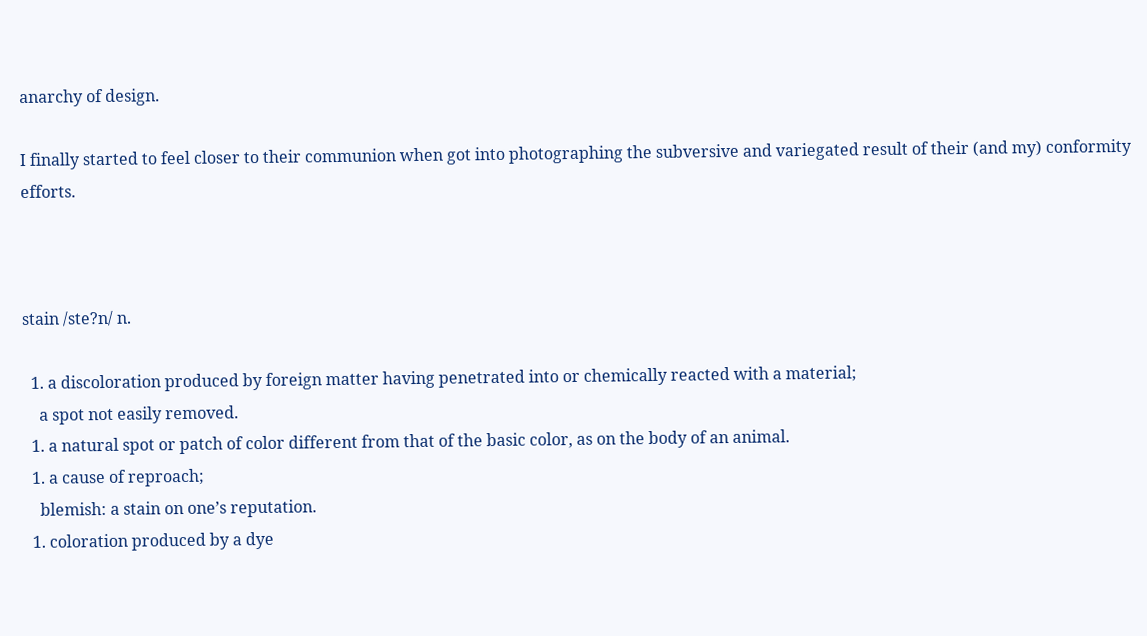anarchy of design.

I finally started to feel closer to their communion when got into photographing the subversive and variegated result of their (and my) conformity efforts.



stain /ste?n/ n.

  1. a discoloration produced by foreign matter having penetrated into or chemically reacted with a material;
    a spot not easily removed.
  1. a natural spot or patch of color different from that of the basic color, as on the body of an animal.
  1. a cause of reproach;
    blemish: a stain on one’s reputation.
  1. coloration produced by a dye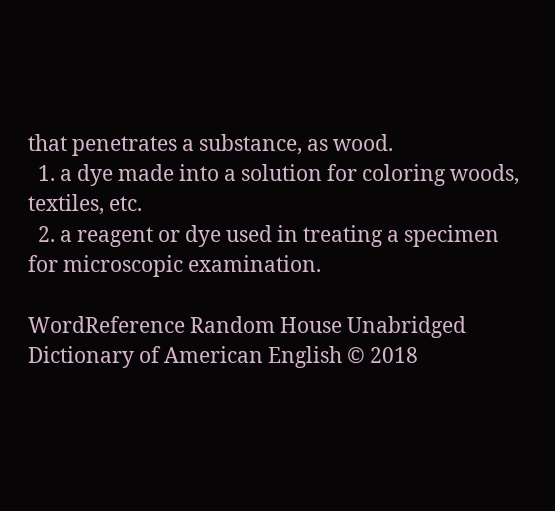that penetrates a substance, as wood.
  1. a dye made into a solution for coloring woods, textiles, etc.
  2. a reagent or dye used in treating a specimen for microscopic examination.

WordReference Random House Unabridged Dictionary of American English © 2018